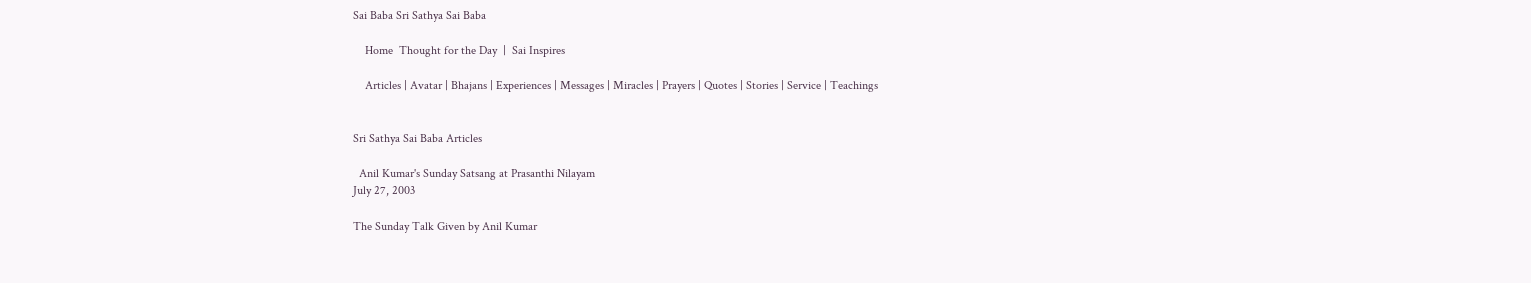Sai Baba Sri Sathya Sai Baba

    Home  Thought for the Day  |  Sai Inspires

    Articles | Avatar | Bhajans | Experiences | Messages | Miracles | Prayers | Quotes | Stories | Service | Teachings


Sri Sathya Sai Baba Articles

  Anil Kumar's Sunday Satsang at Prasanthi Nilayam
July 27, 2003

The Sunday Talk Given by Anil Kumar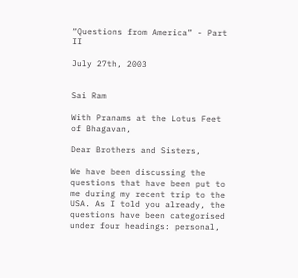“Questions from America” - Part II

July 27th, 2003


Sai Ram

With Pranams at the Lotus Feet of Bhagavan,

Dear Brothers and Sisters,

We have been discussing the questions that have been put to me during my recent trip to the USA. As I told you already, the questions have been categorised under four headings: personal,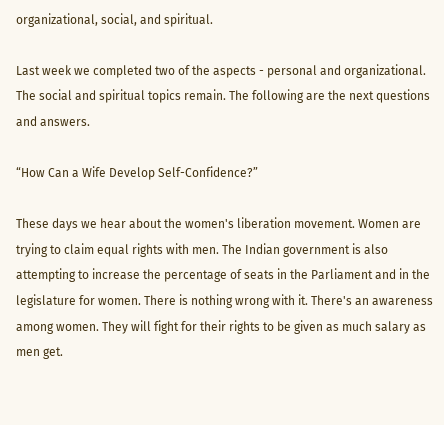organizational, social, and spiritual.

Last week we completed two of the aspects - personal and organizational. The social and spiritual topics remain. The following are the next questions and answers.

“How Can a Wife Develop Self-Confidence?”

These days we hear about the women's liberation movement. Women are trying to claim equal rights with men. The Indian government is also attempting to increase the percentage of seats in the Parliament and in the legislature for women. There is nothing wrong with it. There's an awareness among women. They will fight for their rights to be given as much salary as men get.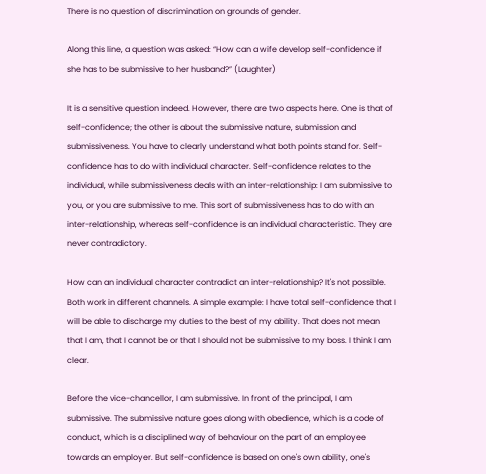There is no question of discrimination on grounds of gender.

Along this line, a question was asked: “How can a wife develop self-confidence if she has to be submissive to her husband?” (Laughter)

It is a sensitive question indeed. However, there are two aspects here. One is that of self-confidence; the other is about the submissive nature, submission and submissiveness. You have to clearly understand what both points stand for. Self-confidence has to do with individual character. Self-confidence relates to the individual, while submissiveness deals with an inter-relationship: I am submissive to you, or you are submissive to me. This sort of submissiveness has to do with an inter-relationship, whereas self-confidence is an individual characteristic. They are never contradictory.

How can an individual character contradict an inter-relationship? It's not possible. Both work in different channels. A simple example: I have total self-confidence that I will be able to discharge my duties to the best of my ability. That does not mean that I am, that I cannot be or that I should not be submissive to my boss. I think I am clear.

Before the vice-chancellor, I am submissive. In front of the principal, I am submissive. The submissive nature goes along with obedience, which is a code of conduct, which is a disciplined way of behaviour on the part of an employee towards an employer. But self-confidence is based on one's own ability, one's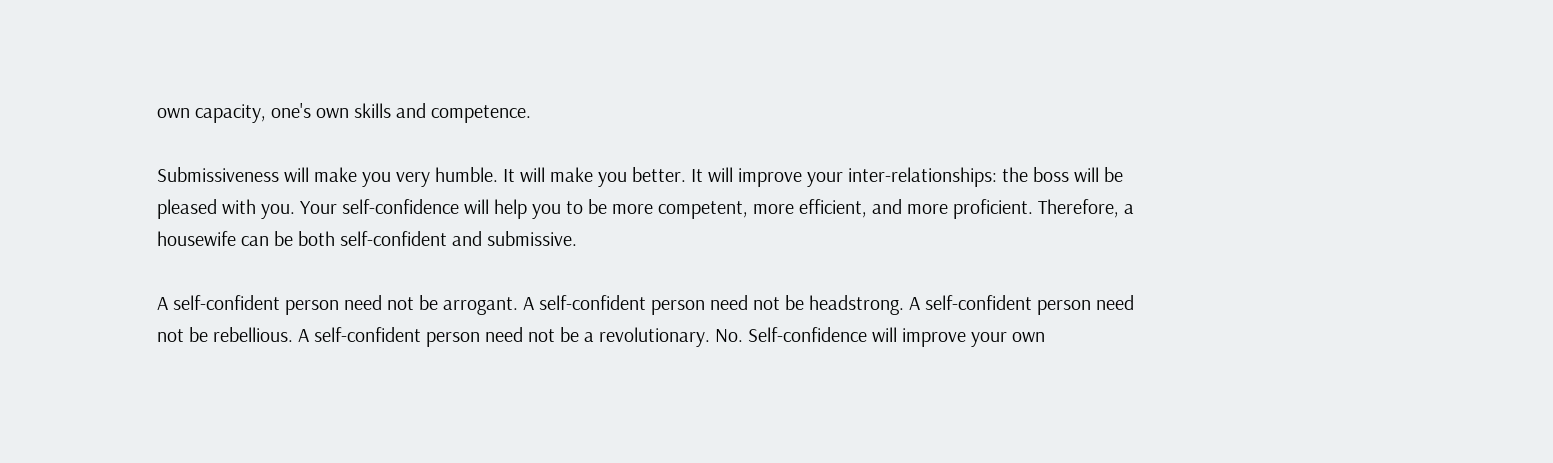own capacity, one's own skills and competence.

Submissiveness will make you very humble. It will make you better. It will improve your inter-relationships: the boss will be pleased with you. Your self-confidence will help you to be more competent, more efficient, and more proficient. Therefore, a housewife can be both self-confident and submissive.

A self-confident person need not be arrogant. A self-confident person need not be headstrong. A self-confident person need not be rebellious. A self-confident person need not be a revolutionary. No. Self-confidence will improve your own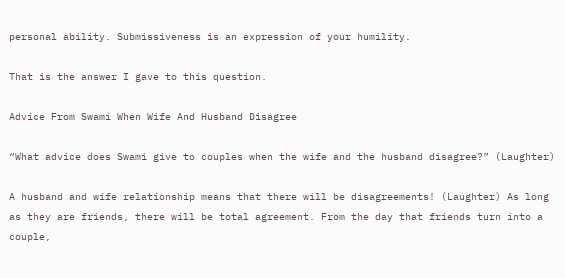personal ability. Submissiveness is an expression of your humility.

That is the answer I gave to this question.

Advice From Swami When Wife And Husband Disagree

“What advice does Swami give to couples when the wife and the husband disagree?” (Laughter)

A husband and wife relationship means that there will be disagreements! (Laughter) As long as they are friends, there will be total agreement. From the day that friends turn into a couple,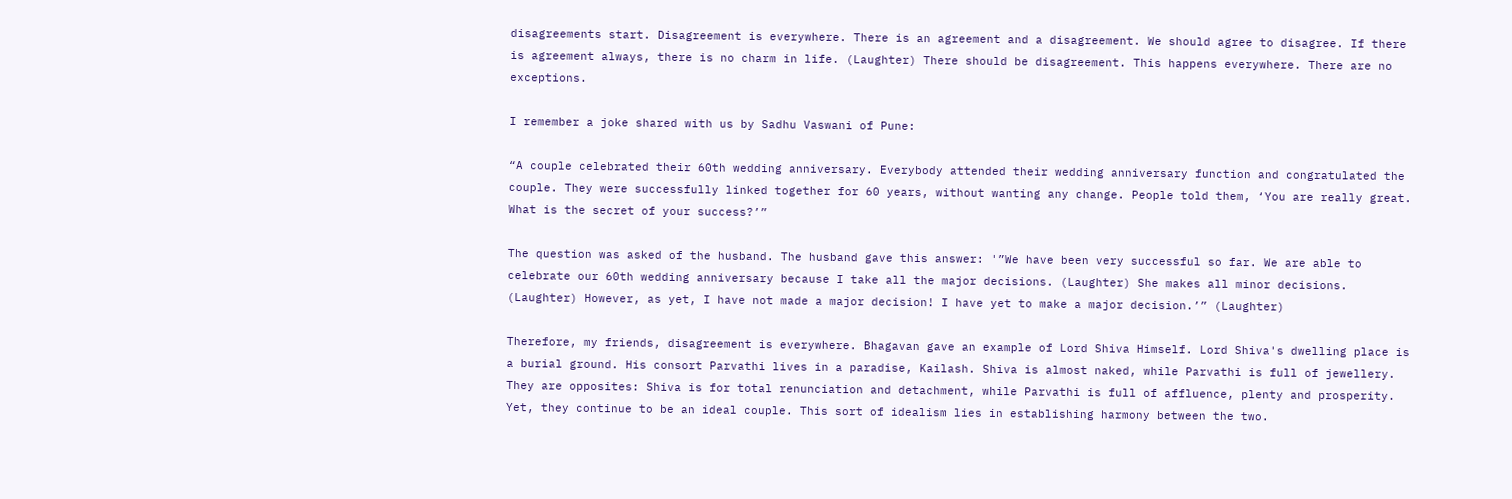disagreements start. Disagreement is everywhere. There is an agreement and a disagreement. We should agree to disagree. If there is agreement always, there is no charm in life. (Laughter) There should be disagreement. This happens everywhere. There are no exceptions.

I remember a joke shared with us by Sadhu Vaswani of Pune:

“A couple celebrated their 60th wedding anniversary. Everybody attended their wedding anniversary function and congratulated the couple. They were successfully linked together for 60 years, without wanting any change. People told them, ‘You are really great. What is the secret of your success?’”

The question was asked of the husband. The husband gave this answer: '”We have been very successful so far. We are able to celebrate our 60th wedding anniversary because I take all the major decisions. (Laughter) She makes all minor decisions. (Laughter) However, as yet, I have not made a major decision! I have yet to make a major decision.’” (Laughter)

Therefore, my friends, disagreement is everywhere. Bhagavan gave an example of Lord Shiva Himself. Lord Shiva's dwelling place is a burial ground. His consort Parvathi lives in a paradise, Kailash. Shiva is almost naked, while Parvathi is full of jewellery. They are opposites: Shiva is for total renunciation and detachment, while Parvathi is full of affluence, plenty and prosperity. Yet, they continue to be an ideal couple. This sort of idealism lies in establishing harmony between the two.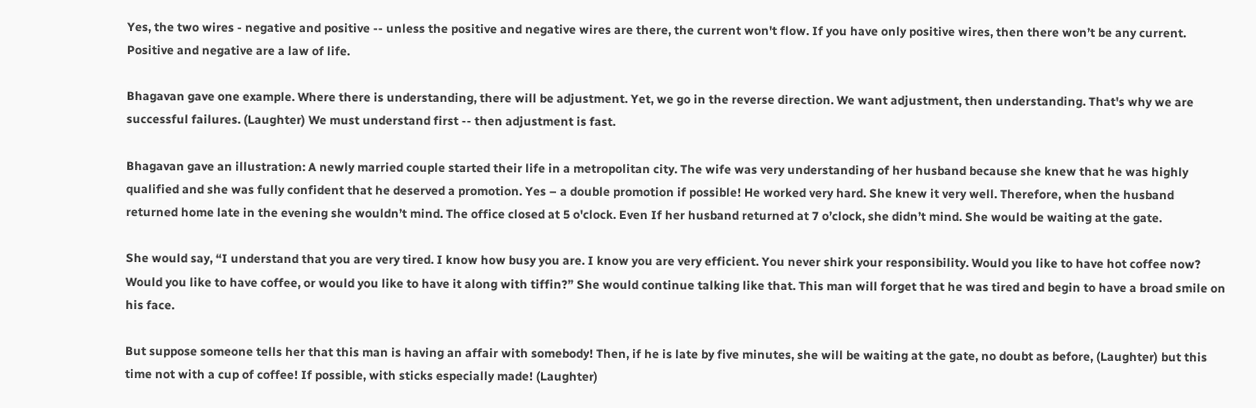Yes, the two wires - negative and positive -- unless the positive and negative wires are there, the current won't flow. If you have only positive wires, then there won’t be any current. Positive and negative are a law of life.

Bhagavan gave one example. Where there is understanding, there will be adjustment. Yet, we go in the reverse direction. We want adjustment, then understanding. That's why we are successful failures. (Laughter) We must understand first -- then adjustment is fast.

Bhagavan gave an illustration: A newly married couple started their life in a metropolitan city. The wife was very understanding of her husband because she knew that he was highly qualified and she was fully confident that he deserved a promotion. Yes – a double promotion if possible! He worked very hard. She knew it very well. Therefore, when the husband returned home late in the evening she wouldn’t mind. The office closed at 5 o'clock. Even If her husband returned at 7 o’clock, she didn’t mind. She would be waiting at the gate.

She would say, “I understand that you are very tired. I know how busy you are. I know you are very efficient. You never shirk your responsibility. Would you like to have hot coffee now? Would you like to have coffee, or would you like to have it along with tiffin?” She would continue talking like that. This man will forget that he was tired and begin to have a broad smile on his face.

But suppose someone tells her that this man is having an affair with somebody! Then, if he is late by five minutes, she will be waiting at the gate, no doubt as before, (Laughter) but this time not with a cup of coffee! If possible, with sticks especially made! (Laughter)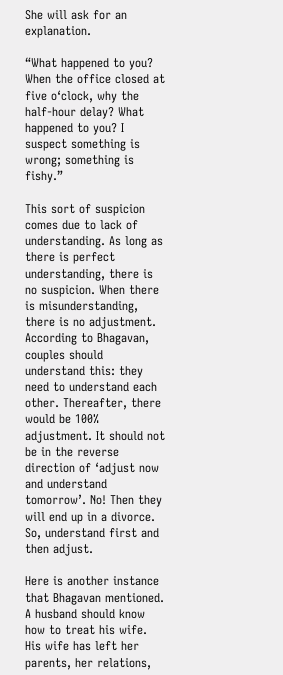She will ask for an explanation.

“What happened to you? When the office closed at five o‘clock, why the half-hour delay? What happened to you? I suspect something is wrong; something is fishy.”

This sort of suspicion comes due to lack of understanding. As long as there is perfect understanding, there is no suspicion. When there is misunderstanding, there is no adjustment. According to Bhagavan, couples should understand this: they need to understand each other. Thereafter, there would be 100% adjustment. It should not be in the reverse direction of ‘adjust now and understand tomorrow’. No! Then they will end up in a divorce. So, understand first and then adjust.

Here is another instance that Bhagavan mentioned. A husband should know how to treat his wife. His wife has left her parents, her relations,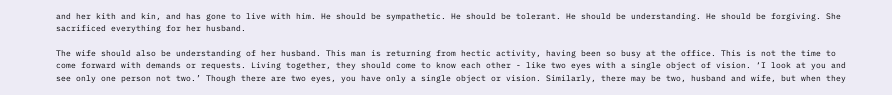and her kith and kin, and has gone to live with him. He should be sympathetic. He should be tolerant. He should be understanding. He should be forgiving. She sacrificed everything for her husband.

The wife should also be understanding of her husband. This man is returning from hectic activity, having been so busy at the office. This is not the time to come forward with demands or requests. Living together, they should come to know each other - like two eyes with a single object of vision. ‘I look at you and see only one person not two.’ Though there are two eyes, you have only a single object or vision. Similarly, there may be two, husband and wife, but when they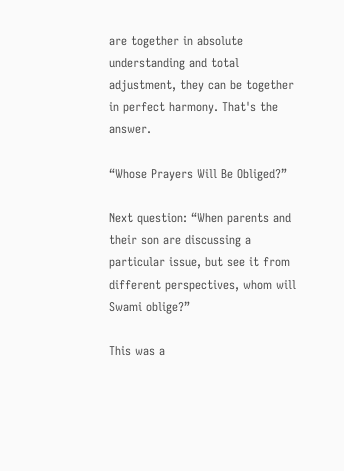are together in absolute understanding and total adjustment, they can be together in perfect harmony. That's the answer.

“Whose Prayers Will Be Obliged?”

Next question: “When parents and their son are discussing a particular issue, but see it from different perspectives, whom will Swami oblige?”

This was a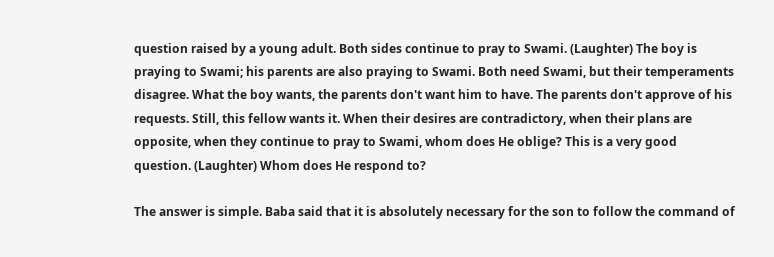question raised by a young adult. Both sides continue to pray to Swami. (Laughter) The boy is praying to Swami; his parents are also praying to Swami. Both need Swami, but their temperaments disagree. What the boy wants, the parents don't want him to have. The parents don't approve of his requests. Still, this fellow wants it. When their desires are contradictory, when their plans are opposite, when they continue to pray to Swami, whom does He oblige? This is a very good question. (Laughter) Whom does He respond to?

The answer is simple. Baba said that it is absolutely necessary for the son to follow the command of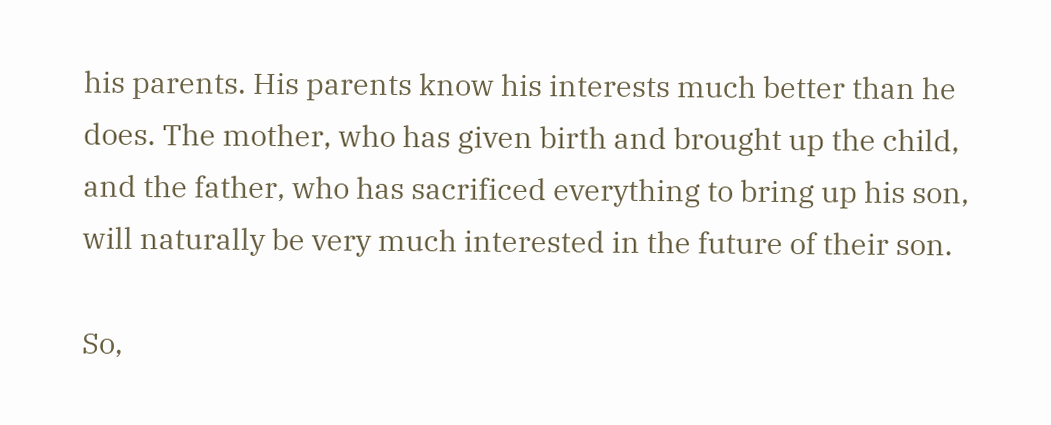his parents. His parents know his interests much better than he does. The mother, who has given birth and brought up the child, and the father, who has sacrificed everything to bring up his son, will naturally be very much interested in the future of their son.

So,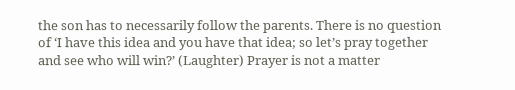the son has to necessarily follow the parents. There is no question of ‘I have this idea and you have that idea; so let’s pray together and see who will win?’ (Laughter) Prayer is not a matter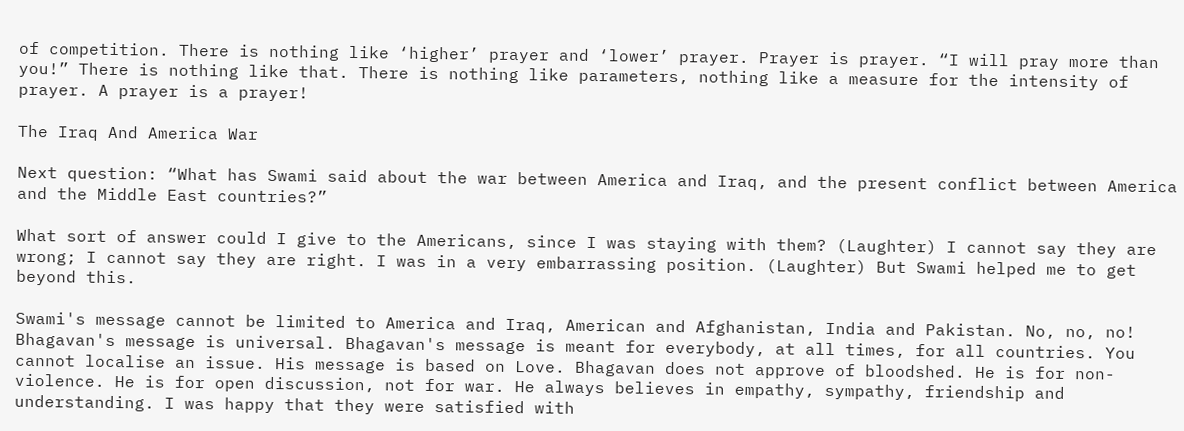of competition. There is nothing like ‘higher’ prayer and ‘lower’ prayer. Prayer is prayer. “I will pray more than you!” There is nothing like that. There is nothing like parameters, nothing like a measure for the intensity of prayer. A prayer is a prayer!

The Iraq And America War

Next question: “What has Swami said about the war between America and Iraq, and the present conflict between America and the Middle East countries?”

What sort of answer could I give to the Americans, since I was staying with them? (Laughter) I cannot say they are wrong; I cannot say they are right. I was in a very embarrassing position. (Laughter) But Swami helped me to get beyond this.

Swami's message cannot be limited to America and Iraq, American and Afghanistan, India and Pakistan. No, no, no! Bhagavan's message is universal. Bhagavan's message is meant for everybody, at all times, for all countries. You cannot localise an issue. His message is based on Love. Bhagavan does not approve of bloodshed. He is for non-violence. He is for open discussion, not for war. He always believes in empathy, sympathy, friendship and understanding. I was happy that they were satisfied with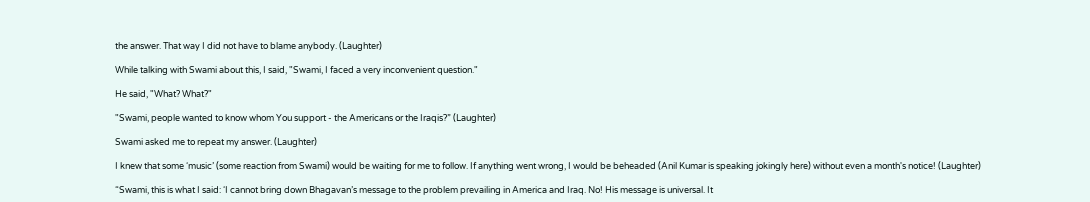the answer. That way I did not have to blame anybody. (Laughter)

While talking with Swami about this, I said, "Swami, I faced a very inconvenient question."

He said, "What? What?"

"Swami, people wanted to know whom You support - the Americans or the Iraqis?” (Laughter)

Swami asked me to repeat my answer. (Laughter)

I knew that some ‘music’ (some reaction from Swami) would be waiting for me to follow. If anything went wrong, I would be beheaded (Anil Kumar is speaking jokingly here) without even a month's notice! (Laughter)

“Swami, this is what I said: ‘I cannot bring down Bhagavan’s message to the problem prevailing in America and Iraq. No! His message is universal. It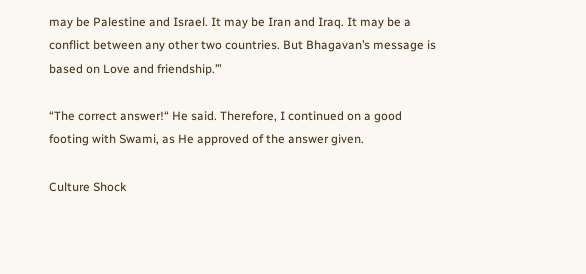may be Palestine and Israel. It may be Iran and Iraq. It may be a conflict between any other two countries. But Bhagavan’s message is based on Love and friendship.’”

“The correct answer!“ He said. Therefore, I continued on a good footing with Swami, as He approved of the answer given.

Culture Shock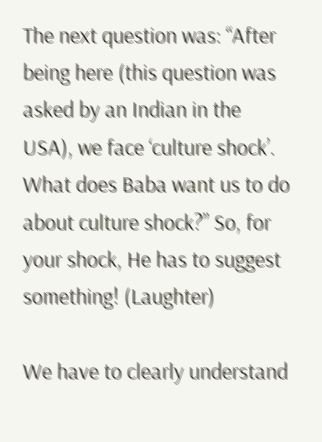The next question was: “After being here (this question was asked by an Indian in the USA), we face ‘culture shock’. What does Baba want us to do about culture shock?” So, for your shock, He has to suggest something! (Laughter)

We have to clearly understand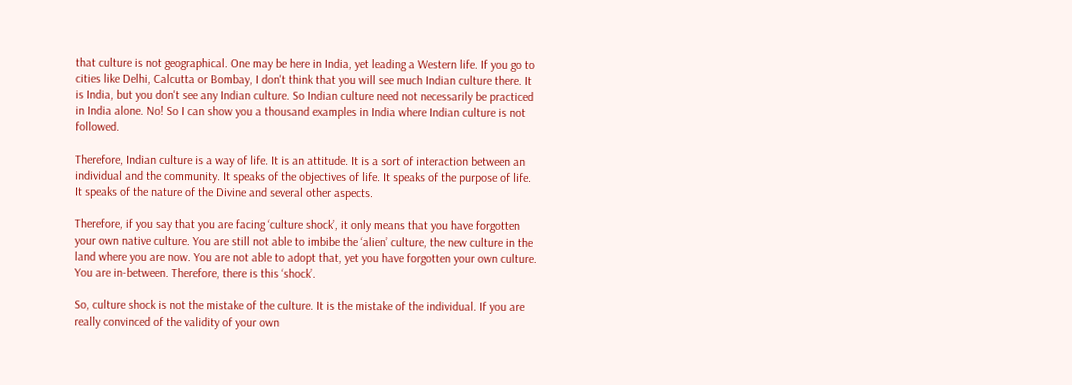that culture is not geographical. One may be here in India, yet leading a Western life. If you go to cities like Delhi, Calcutta or Bombay, I don't think that you will see much Indian culture there. It is India, but you don't see any Indian culture. So Indian culture need not necessarily be practiced in India alone. No! So I can show you a thousand examples in India where Indian culture is not followed.

Therefore, Indian culture is a way of life. It is an attitude. It is a sort of interaction between an individual and the community. It speaks of the objectives of life. It speaks of the purpose of life. It speaks of the nature of the Divine and several other aspects.

Therefore, if you say that you are facing ‘culture shock’, it only means that you have forgotten your own native culture. You are still not able to imbibe the ‘alien’ culture, the new culture in the land where you are now. You are not able to adopt that, yet you have forgotten your own culture. You are in-between. Therefore, there is this ‘shock’.

So, culture shock is not the mistake of the culture. It is the mistake of the individual. If you are really convinced of the validity of your own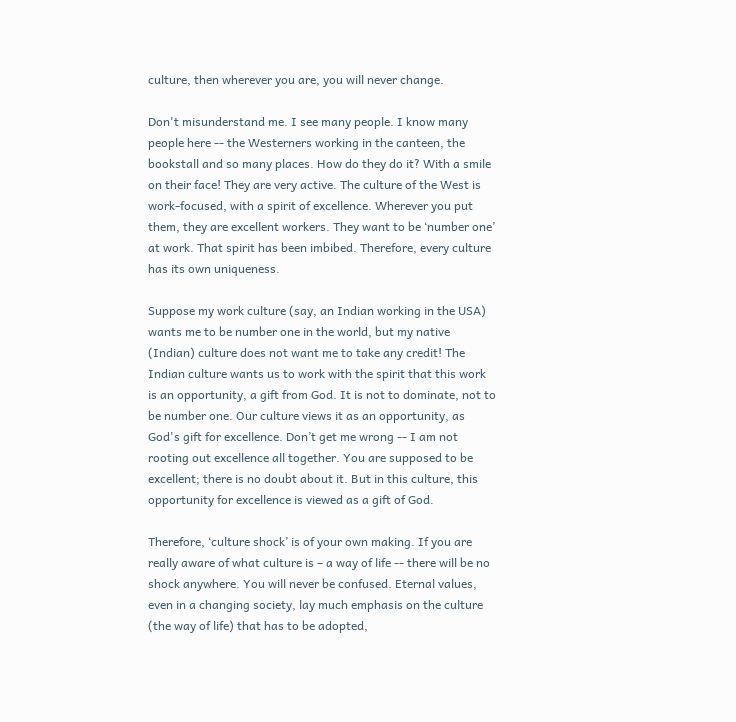culture, then wherever you are, you will never change.

Don't misunderstand me. I see many people. I know many people here -- the Westerners working in the canteen, the bookstall and so many places. How do they do it? With a smile on their face! They are very active. The culture of the West is work-focused, with a spirit of excellence. Wherever you put them, they are excellent workers. They want to be ‘number one’ at work. That spirit has been imbibed. Therefore, every culture has its own uniqueness.

Suppose my work culture (say, an Indian working in the USA) wants me to be number one in the world, but my native (Indian) culture does not want me to take any credit! The Indian culture wants us to work with the spirit that this work is an opportunity, a gift from God. It is not to dominate, not to be number one. Our culture views it as an opportunity, as God's gift for excellence. Don’t get me wrong -- I am not rooting out excellence all together. You are supposed to be excellent; there is no doubt about it. But in this culture, this opportunity for excellence is viewed as a gift of God.

Therefore, ‘culture shock’ is of your own making. If you are really aware of what culture is – a way of life -- there will be no shock anywhere. You will never be confused. Eternal values, even in a changing society, lay much emphasis on the culture (the way of life) that has to be adopted,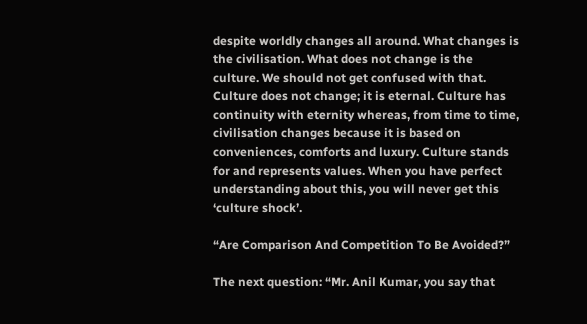despite worldly changes all around. What changes is the civilisation. What does not change is the culture. We should not get confused with that. Culture does not change; it is eternal. Culture has continuity with eternity whereas, from time to time, civilisation changes because it is based on conveniences, comforts and luxury. Culture stands for and represents values. When you have perfect understanding about this, you will never get this ‘culture shock’.

“Are Comparison And Competition To Be Avoided?”

The next question: “Mr. Anil Kumar, you say that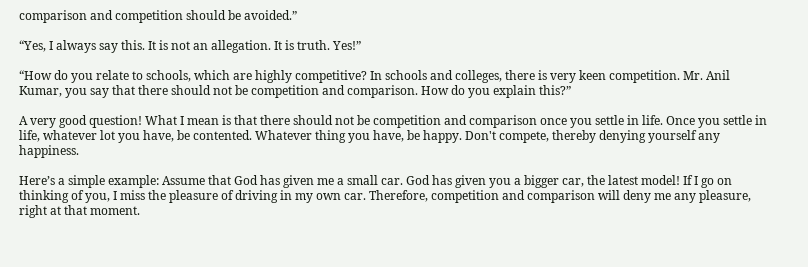comparison and competition should be avoided.”

“Yes, I always say this. It is not an allegation. It is truth. Yes!”

“How do you relate to schools, which are highly competitive? In schools and colleges, there is very keen competition. Mr. Anil Kumar, you say that there should not be competition and comparison. How do you explain this?”

A very good question! What I mean is that there should not be competition and comparison once you settle in life. Once you settle in life, whatever lot you have, be contented. Whatever thing you have, be happy. Don't compete, thereby denying yourself any happiness.

Here’s a simple example: Assume that God has given me a small car. God has given you a bigger car, the latest model! If I go on thinking of you, I miss the pleasure of driving in my own car. Therefore, competition and comparison will deny me any pleasure, right at that moment.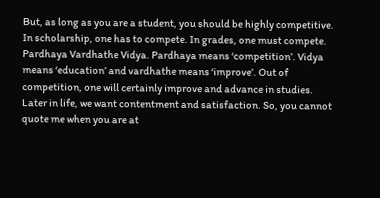But, as long as you are a student, you should be highly competitive. In scholarship, one has to compete. In grades, one must compete. Pardhaya Vardhathe Vidya. Pardhaya means ‘competition’. Vidya means ‘education’ and vardhathe means ‘improve’. Out of competition, one will certainly improve and advance in studies. Later in life, we want contentment and satisfaction. So, you cannot quote me when you are at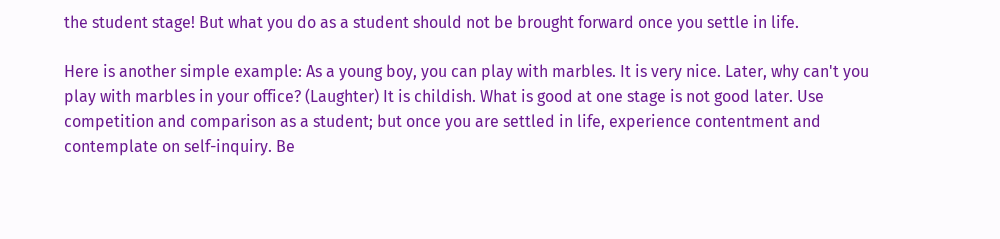the student stage! But what you do as a student should not be brought forward once you settle in life.

Here is another simple example: As a young boy, you can play with marbles. It is very nice. Later, why can't you play with marbles in your office? (Laughter) It is childish. What is good at one stage is not good later. Use competition and comparison as a student; but once you are settled in life, experience contentment and contemplate on self-inquiry. Be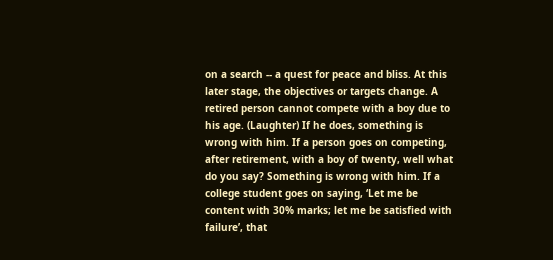on a search -- a quest for peace and bliss. At this later stage, the objectives or targets change. A retired person cannot compete with a boy due to his age. (Laughter) If he does, something is wrong with him. If a person goes on competing, after retirement, with a boy of twenty, well what do you say? Something is wrong with him. If a college student goes on saying, ‘Let me be content with 30% marks; let me be satisfied with failure’, that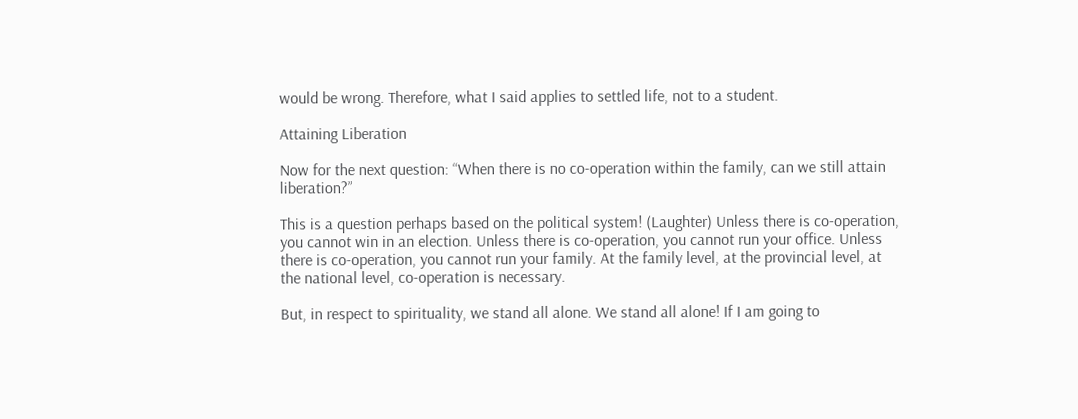would be wrong. Therefore, what I said applies to settled life, not to a student.

Attaining Liberation

Now for the next question: “When there is no co-operation within the family, can we still attain liberation?”

This is a question perhaps based on the political system! (Laughter) Unless there is co-operation, you cannot win in an election. Unless there is co-operation, you cannot run your office. Unless there is co-operation, you cannot run your family. At the family level, at the provincial level, at the national level, co-operation is necessary.

But, in respect to spirituality, we stand all alone. We stand all alone! If I am going to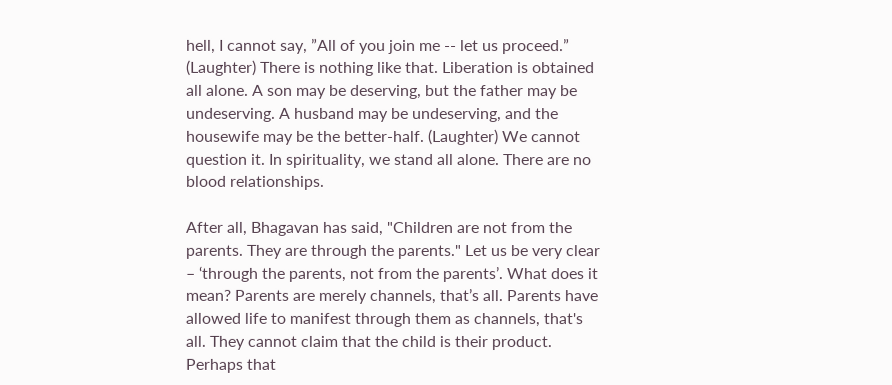hell, I cannot say, ”All of you join me -- let us proceed.” (Laughter) There is nothing like that. Liberation is obtained all alone. A son may be deserving, but the father may be undeserving. A husband may be undeserving, and the housewife may be the better-half. (Laughter) We cannot question it. In spirituality, we stand all alone. There are no blood relationships.

After all, Bhagavan has said, "Children are not from the parents. They are through the parents." Let us be very clear – ‘through the parents, not from the parents’. What does it mean? Parents are merely channels, that’s all. Parents have allowed life to manifest through them as channels, that's all. They cannot claim that the child is their product. Perhaps that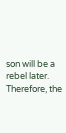son will be a rebel later. Therefore, the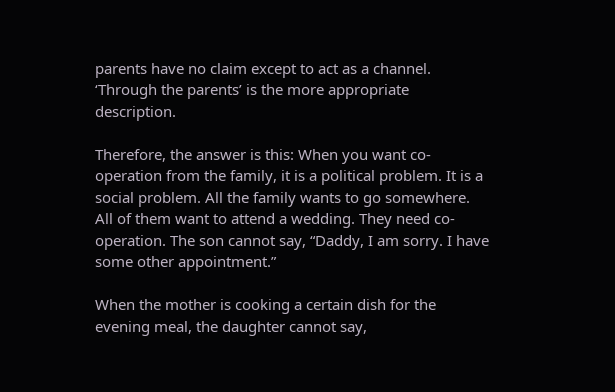parents have no claim except to act as a channel. ‘Through the parents’ is the more appropriate description.

Therefore, the answer is this: When you want co-operation from the family, it is a political problem. It is a social problem. All the family wants to go somewhere. All of them want to attend a wedding. They need co-operation. The son cannot say, “Daddy, I am sorry. I have some other appointment.”

When the mother is cooking a certain dish for the evening meal, the daughter cannot say,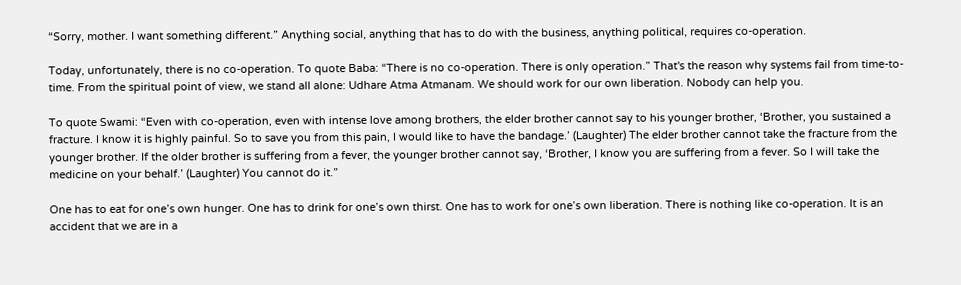“Sorry, mother. I want something different.” Anything social, anything that has to do with the business, anything political, requires co-operation.

Today, unfortunately, there is no co-operation. To quote Baba: “There is no co-operation. There is only operation.” That's the reason why systems fail from time-to-time. From the spiritual point of view, we stand all alone: Udhare Atma Atmanam. We should work for our own liberation. Nobody can help you.

To quote Swami: “Even with co-operation, even with intense love among brothers, the elder brother cannot say to his younger brother, ‘Brother, you sustained a fracture. I know it is highly painful. So to save you from this pain, I would like to have the bandage.’ (Laughter) The elder brother cannot take the fracture from the younger brother. If the older brother is suffering from a fever, the younger brother cannot say, ‘Brother, I know you are suffering from a fever. So I will take the medicine on your behalf.’ (Laughter) You cannot do it.”

One has to eat for one’s own hunger. One has to drink for one’s own thirst. One has to work for one’s own liberation. There is nothing like co-operation. It is an accident that we are in a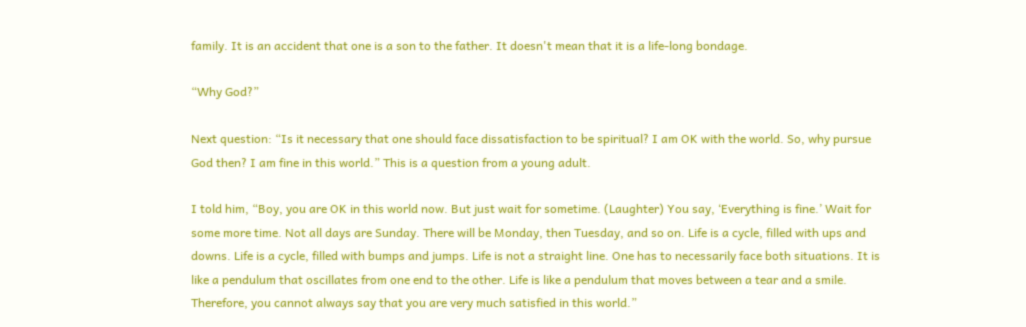family. It is an accident that one is a son to the father. It doesn't mean that it is a life-long bondage.

“Why God?”

Next question: “Is it necessary that one should face dissatisfaction to be spiritual? I am OK with the world. So, why pursue God then? I am fine in this world.” This is a question from a young adult.

I told him, “Boy, you are OK in this world now. But just wait for sometime. (Laughter) You say, ‘Everything is fine.’ Wait for some more time. Not all days are Sunday. There will be Monday, then Tuesday, and so on. Life is a cycle, filled with ups and downs. Life is a cycle, filled with bumps and jumps. Life is not a straight line. One has to necessarily face both situations. It is like a pendulum that oscillates from one end to the other. Life is like a pendulum that moves between a tear and a smile. Therefore, you cannot always say that you are very much satisfied in this world.”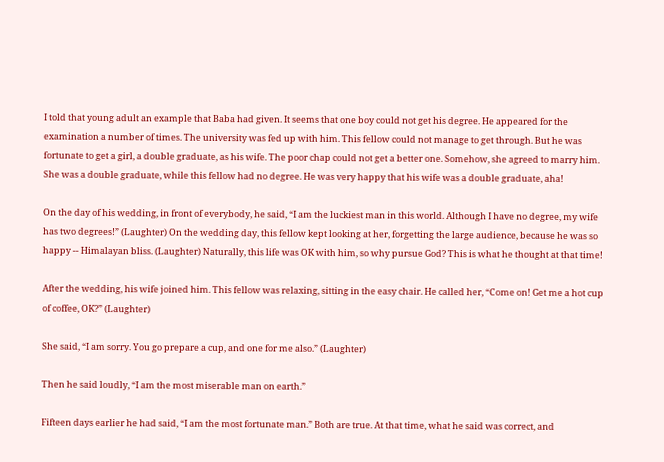I told that young adult an example that Baba had given. It seems that one boy could not get his degree. He appeared for the examination a number of times. The university was fed up with him. This fellow could not manage to get through. But he was fortunate to get a girl, a double graduate, as his wife. The poor chap could not get a better one. Somehow, she agreed to marry him. She was a double graduate, while this fellow had no degree. He was very happy that his wife was a double graduate, aha!

On the day of his wedding, in front of everybody, he said, “I am the luckiest man in this world. Although I have no degree, my wife has two degrees!” (Laughter) On the wedding day, this fellow kept looking at her, forgetting the large audience, because he was so happy -- Himalayan bliss. (Laughter) Naturally, this life was OK with him, so why pursue God? This is what he thought at that time!

After the wedding, his wife joined him. This fellow was relaxing, sitting in the easy chair. He called her, “Come on! Get me a hot cup of coffee, OK?” (Laughter)

She said, “I am sorry. You go prepare a cup, and one for me also.” (Laughter)

Then he said loudly, “I am the most miserable man on earth.”

Fifteen days earlier he had said, “I am the most fortunate man.” Both are true. At that time, what he said was correct, and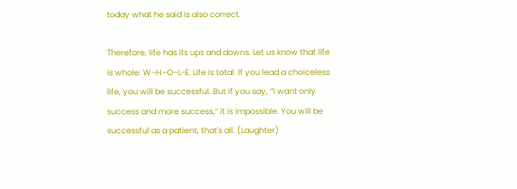today what he said is also correct.

Therefore, life has its ups and downs. Let us know that life is whole: W–H–O–L-E. Life is total. If you lead a choiceless life, you will be successful. But if you say, “I want only success and more success,” it is impossible. You will be successful as a patient, that's all. (Laughter)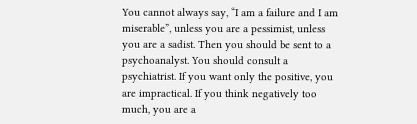You cannot always say, “I am a failure and I am miserable”, unless you are a pessimist, unless you are a sadist. Then you should be sent to a psychoanalyst. You should consult a psychiatrist. If you want only the positive, you are impractical. If you think negatively too much, you are a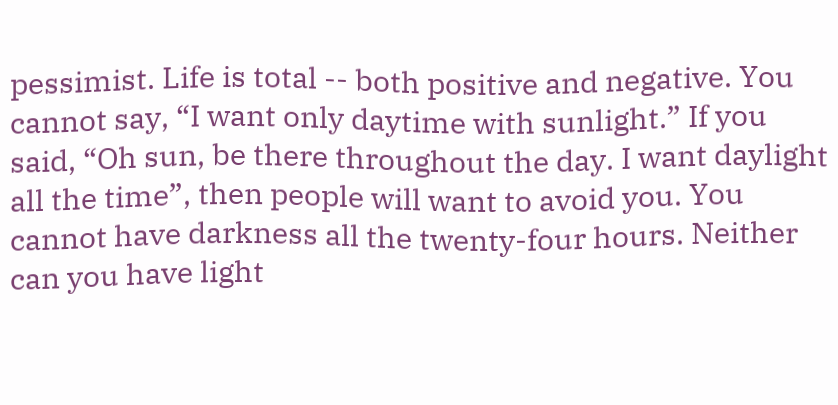pessimist. Life is total -- both positive and negative. You cannot say, “I want only daytime with sunlight.” If you said, “Oh sun, be there throughout the day. I want daylight all the time”, then people will want to avoid you. You cannot have darkness all the twenty-four hours. Neither can you have light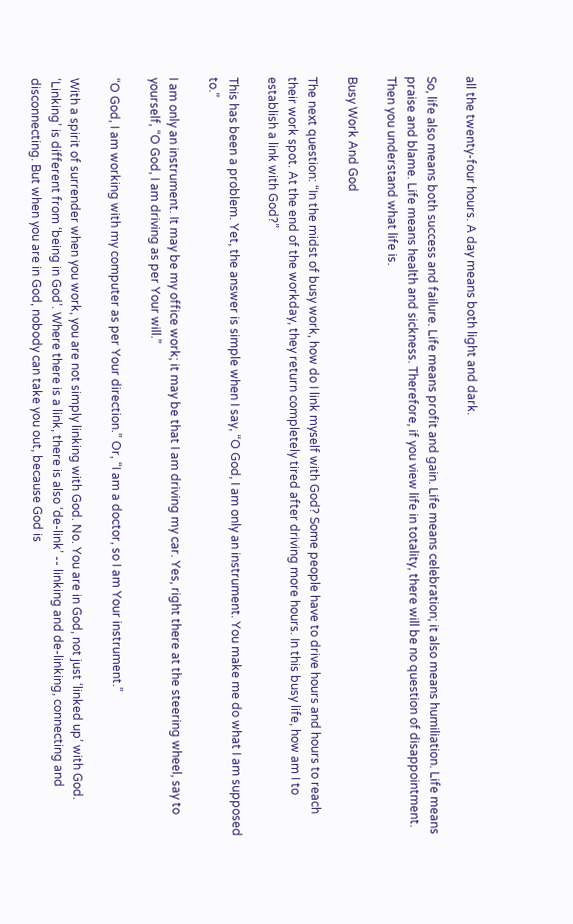all the twenty-four hours. A day means both light and dark.

So, life also means both success and failure. Life means profit and gain. Life means celebration; it also means humiliation. Life means praise and blame. Life means health and sickness. Therefore, if you view life in totality, there will be no question of disappointment. Then you understand what life is.

Busy Work And God

The next question: “In the midst of busy work, how do I link myself with God? Some people have to drive hours and hours to reach their work spot. At the end of the workday, they return completely tired after driving more hours. In this busy life, how am I to establish a link with God?”

This has been a problem. Yet, the answer is simple when I say, “O God, I am only an instrument. You make me do what I am supposed to.”

I am only an instrument. It may be my office work; it may be that I am driving my car. Yes, right there at the steering wheel, say to yourself, “O God, I am driving as per Your will.”

“O God, I am working with my computer as per Your direction.” Or, “I am a doctor, so I am Your instrument.”

With a spirit of surrender when you work, you are not simply linking with God. No. You are in God, not just ‘linked up’ with God. ‘Linking’ is different from ‘being in God’. Where there is a link, there is also ‘de-link’ -- linking and de-linking, connecting and disconnecting. But when you are in God, nobody can take you out, because God is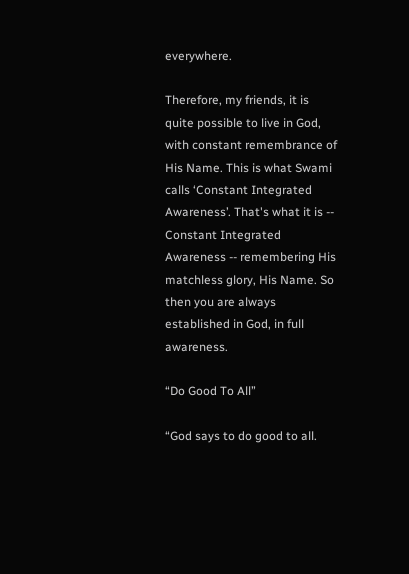everywhere.

Therefore, my friends, it is quite possible to live in God, with constant remembrance of His Name. This is what Swami calls ‘Constant Integrated Awareness’. That's what it is -- Constant Integrated Awareness -- remembering His matchless glory, His Name. So then you are always established in God, in full awareness.

“Do Good To All”

“God says to do good to all.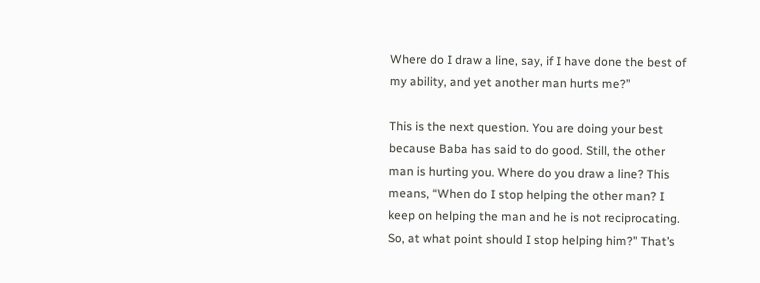Where do I draw a line, say, if I have done the best of my ability, and yet another man hurts me?”

This is the next question. You are doing your best because Baba has said to do good. Still, the other man is hurting you. Where do you draw a line? This means, “When do I stop helping the other man? I keep on helping the man and he is not reciprocating. So, at what point should I stop helping him?” That’s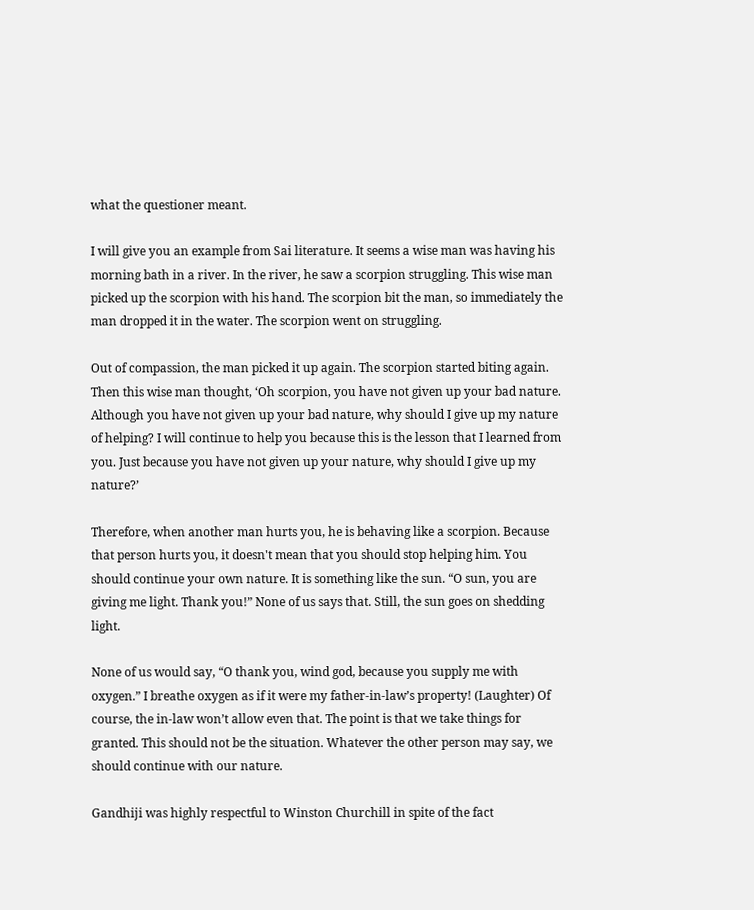what the questioner meant.

I will give you an example from Sai literature. It seems a wise man was having his morning bath in a river. In the river, he saw a scorpion struggling. This wise man picked up the scorpion with his hand. The scorpion bit the man, so immediately the man dropped it in the water. The scorpion went on struggling.

Out of compassion, the man picked it up again. The scorpion started biting again. Then this wise man thought, ‘Oh scorpion, you have not given up your bad nature. Although you have not given up your bad nature, why should I give up my nature of helping? I will continue to help you because this is the lesson that I learned from you. Just because you have not given up your nature, why should I give up my nature?’

Therefore, when another man hurts you, he is behaving like a scorpion. Because that person hurts you, it doesn't mean that you should stop helping him. You should continue your own nature. It is something like the sun. “O sun, you are giving me light. Thank you!” None of us says that. Still, the sun goes on shedding light.

None of us would say, “O thank you, wind god, because you supply me with oxygen.” I breathe oxygen as if it were my father-in-law’s property! (Laughter) Of course, the in-law won’t allow even that. The point is that we take things for granted. This should not be the situation. Whatever the other person may say, we should continue with our nature.

Gandhiji was highly respectful to Winston Churchill in spite of the fact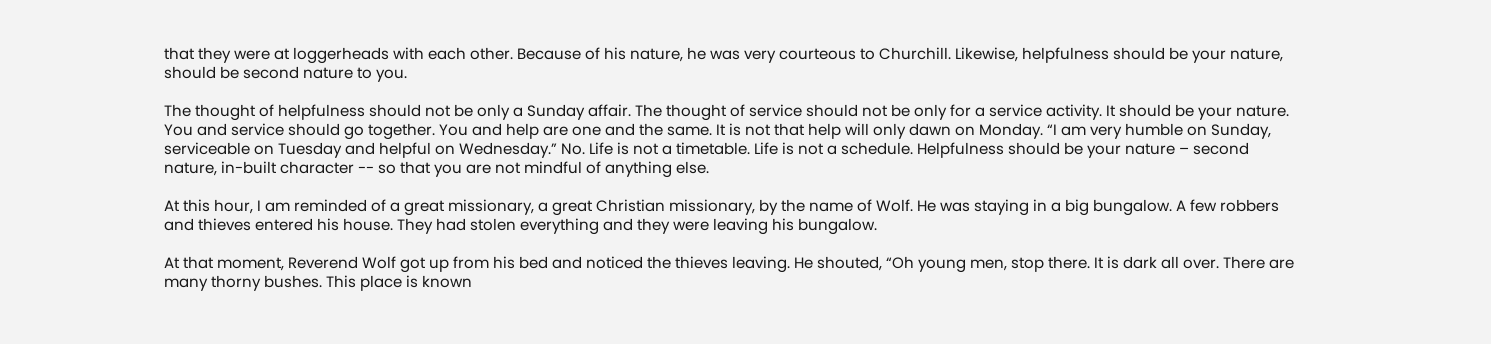that they were at loggerheads with each other. Because of his nature, he was very courteous to Churchill. Likewise, helpfulness should be your nature, should be second nature to you.

The thought of helpfulness should not be only a Sunday affair. The thought of service should not be only for a service activity. It should be your nature. You and service should go together. You and help are one and the same. It is not that help will only dawn on Monday. “I am very humble on Sunday, serviceable on Tuesday and helpful on Wednesday.” No. Life is not a timetable. Life is not a schedule. Helpfulness should be your nature – second nature, in-built character -- so that you are not mindful of anything else.

At this hour, I am reminded of a great missionary, a great Christian missionary, by the name of Wolf. He was staying in a big bungalow. A few robbers and thieves entered his house. They had stolen everything and they were leaving his bungalow.

At that moment, Reverend Wolf got up from his bed and noticed the thieves leaving. He shouted, “Oh young men, stop there. It is dark all over. There are many thorny bushes. This place is known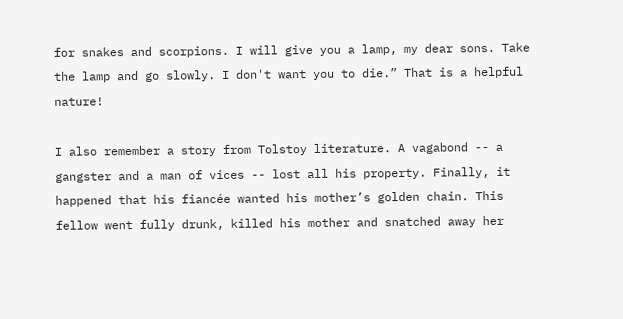for snakes and scorpions. I will give you a lamp, my dear sons. Take the lamp and go slowly. I don't want you to die.” That is a helpful nature!

I also remember a story from Tolstoy literature. A vagabond -- a gangster and a man of vices -- lost all his property. Finally, it happened that his fiancée wanted his mother’s golden chain. This fellow went fully drunk, killed his mother and snatched away her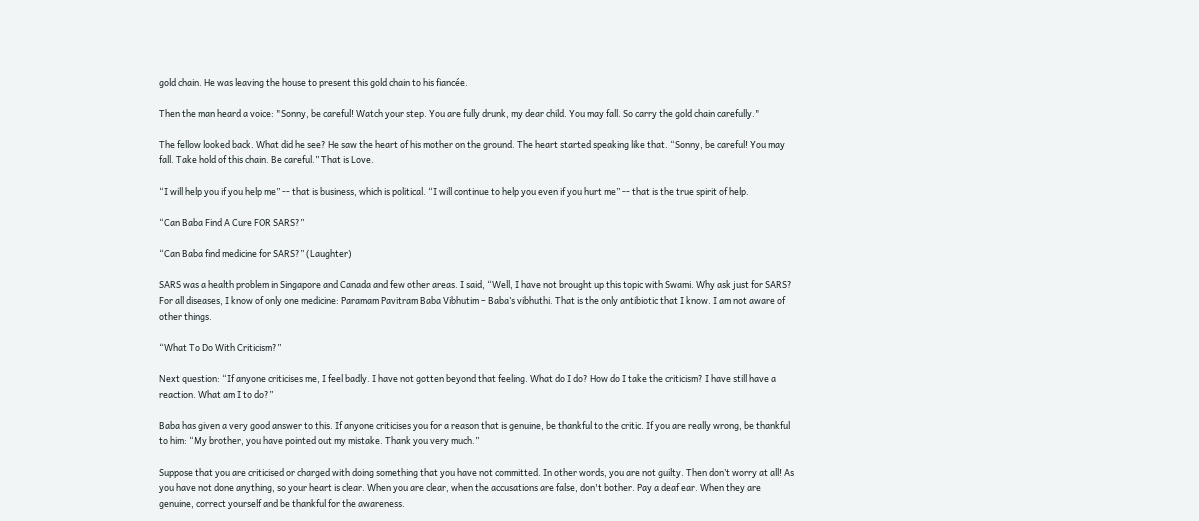gold chain. He was leaving the house to present this gold chain to his fiancée.

Then the man heard a voice: "Sonny, be careful! Watch your step. You are fully drunk, my dear child. You may fall. So carry the gold chain carefully."

The fellow looked back. What did he see? He saw the heart of his mother on the ground. The heart started speaking like that. “Sonny, be careful! You may fall. Take hold of this chain. Be careful.” That is Love.

“I will help you if you help me” -- that is business, which is political. “I will continue to help you even if you hurt me” -- that is the true spirit of help.

“Can Baba Find A Cure FOR SARS?”

“Can Baba find medicine for SARS?” (Laughter)

SARS was a health problem in Singapore and Canada and few other areas. I said, “Well, I have not brought up this topic with Swami. Why ask just for SARS? For all diseases, I know of only one medicine: Paramam Pavitram Baba Vibhutim – Baba’s vibhuthi. That is the only antibiotic that I know. I am not aware of other things.

“What To Do With Criticism?”

Next question: “If anyone criticises me, I feel badly. I have not gotten beyond that feeling. What do I do? How do I take the criticism? I have still have a reaction. What am I to do?”

Baba has given a very good answer to this. If anyone criticises you for a reason that is genuine, be thankful to the critic. If you are really wrong, be thankful to him: “My brother, you have pointed out my mistake. Thank you very much.”

Suppose that you are criticised or charged with doing something that you have not committed. In other words, you are not guilty. Then don’t worry at all! As you have not done anything, so your heart is clear. When you are clear, when the accusations are false, don't bother. Pay a deaf ear. When they are genuine, correct yourself and be thankful for the awareness.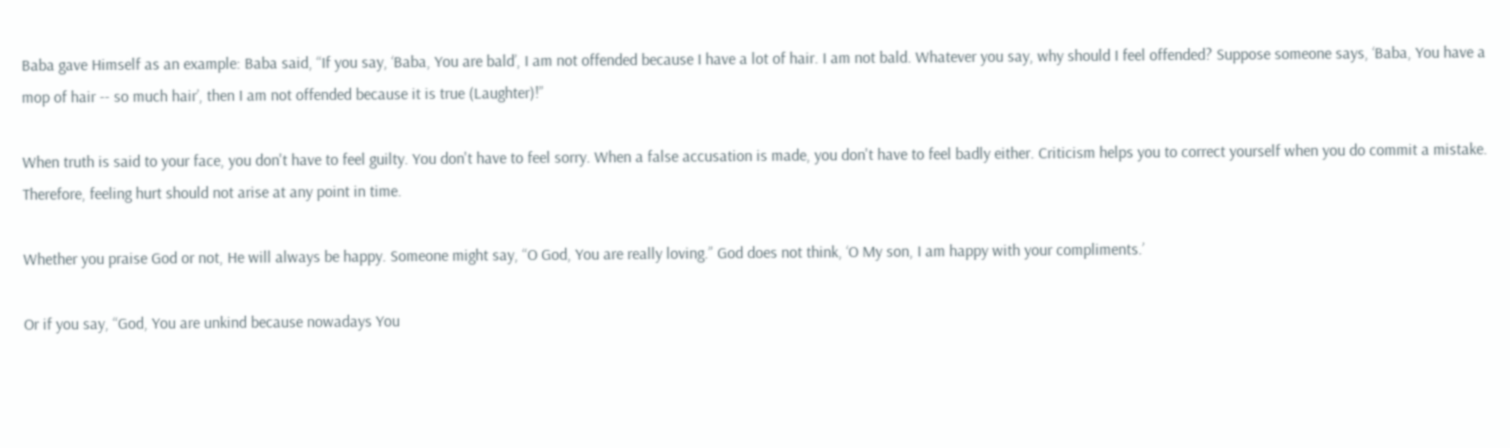Baba gave Himself as an example: Baba said, “If you say, ‘Baba, You are bald’, I am not offended because I have a lot of hair. I am not bald. Whatever you say, why should I feel offended? Suppose someone says, ‘Baba, You have a mop of hair -- so much hair’, then I am not offended because it is true (Laughter)!”

When truth is said to your face, you don't have to feel guilty. You don't have to feel sorry. When a false accusation is made, you don't have to feel badly either. Criticism helps you to correct yourself when you do commit a mistake. Therefore, feeling hurt should not arise at any point in time.

Whether you praise God or not, He will always be happy. Someone might say, “O God, You are really loving.” God does not think, ‘O My son, I am happy with your compliments.’

Or if you say, “God, You are unkind because nowadays You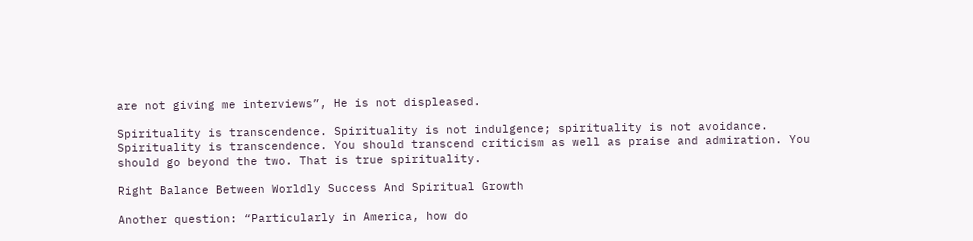are not giving me interviews”, He is not displeased.

Spirituality is transcendence. Spirituality is not indulgence; spirituality is not avoidance. Spirituality is transcendence. You should transcend criticism as well as praise and admiration. You should go beyond the two. That is true spirituality.

Right Balance Between Worldly Success And Spiritual Growth

Another question: “Particularly in America, how do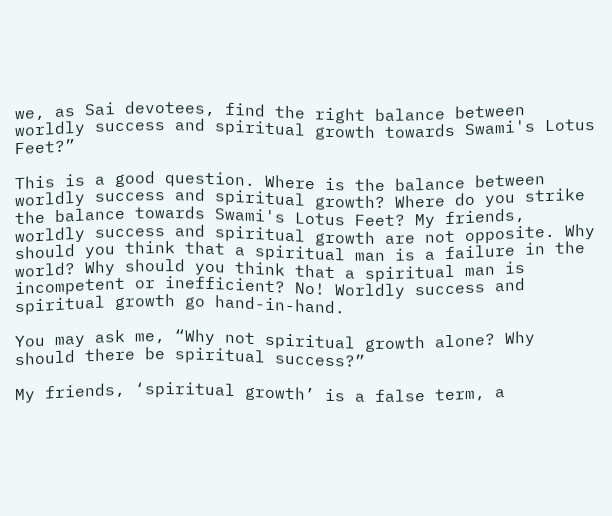we, as Sai devotees, find the right balance between worldly success and spiritual growth towards Swami's Lotus Feet?”

This is a good question. Where is the balance between worldly success and spiritual growth? Where do you strike the balance towards Swami's Lotus Feet? My friends, worldly success and spiritual growth are not opposite. Why should you think that a spiritual man is a failure in the world? Why should you think that a spiritual man is incompetent or inefficient? No! Worldly success and spiritual growth go hand-in-hand.

You may ask me, “Why not spiritual growth alone? Why should there be spiritual success?”

My friends, ‘spiritual growth’ is a false term, a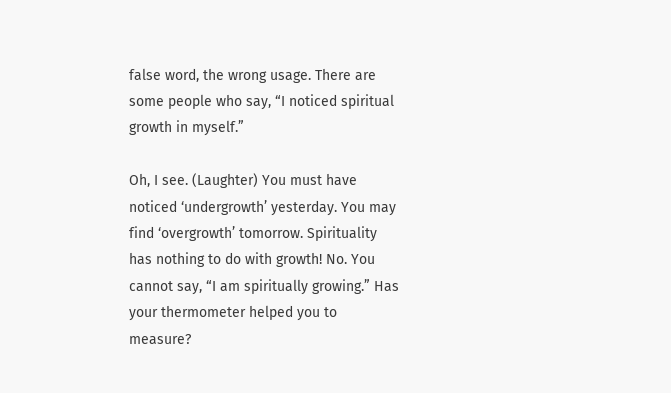false word, the wrong usage. There are some people who say, “I noticed spiritual growth in myself.”

Oh, I see. (Laughter) You must have noticed ‘undergrowth’ yesterday. You may find ‘overgrowth’ tomorrow. Spirituality has nothing to do with growth! No. You cannot say, “I am spiritually growing.” Has your thermometer helped you to measure?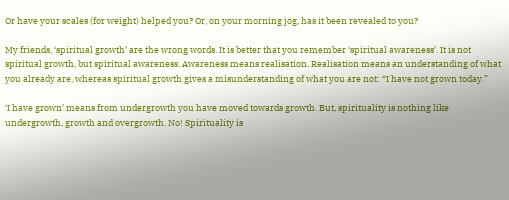Or have your scales (for weight) helped you? Or, on your morning jog, has it been revealed to you?

My friends, ‘spiritual growth’ are the wrong words. It is better that you remember ‘spiritual awareness’. It is not spiritual growth, but spiritual awareness. Awareness means realisation. Realisation means an understanding of what you already are, whereas spiritual growth gives a misunderstanding of what you are not: “I have not grown today.”

‘I have grown’ means from undergrowth you have moved towards growth. But, spirituality is nothing like undergrowth, growth and overgrowth. No! Spirituality is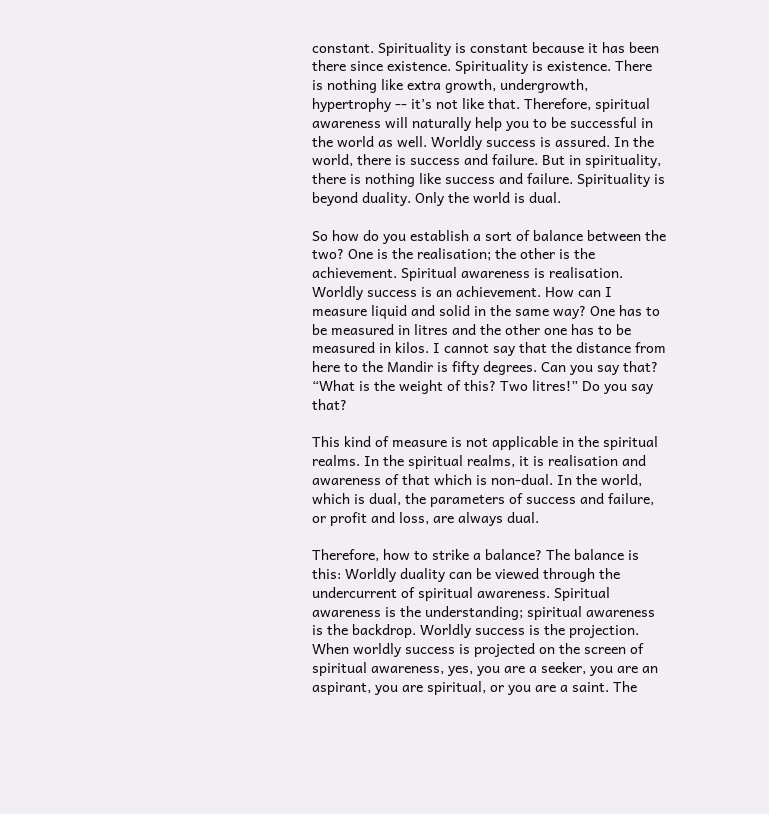constant. Spirituality is constant because it has been there since existence. Spirituality is existence. There is nothing like extra growth, undergrowth, hypertrophy -- it’s not like that. Therefore, spiritual awareness will naturally help you to be successful in the world as well. Worldly success is assured. In the world, there is success and failure. But in spirituality, there is nothing like success and failure. Spirituality is beyond duality. Only the world is dual.

So how do you establish a sort of balance between the two? One is the realisation; the other is the achievement. Spiritual awareness is realisation. Worldly success is an achievement. How can I measure liquid and solid in the same way? One has to be measured in litres and the other one has to be measured in kilos. I cannot say that the distance from here to the Mandir is fifty degrees. Can you say that? “What is the weight of this? Two litres!” Do you say that?

This kind of measure is not applicable in the spiritual realms. In the spiritual realms, it is realisation and awareness of that which is non-dual. In the world, which is dual, the parameters of success and failure, or profit and loss, are always dual.

Therefore, how to strike a balance? The balance is this: Worldly duality can be viewed through the undercurrent of spiritual awareness. Spiritual awareness is the understanding; spiritual awareness is the backdrop. Worldly success is the projection. When worldly success is projected on the screen of spiritual awareness, yes, you are a seeker, you are an aspirant, you are spiritual, or you are a saint. The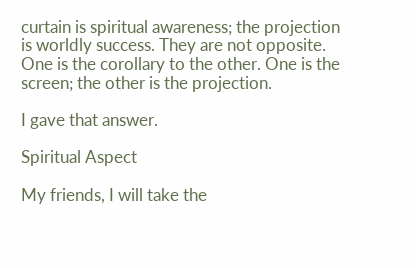curtain is spiritual awareness; the projection is worldly success. They are not opposite. One is the corollary to the other. One is the screen; the other is the projection.

I gave that answer.

Spiritual Aspect

My friends, I will take the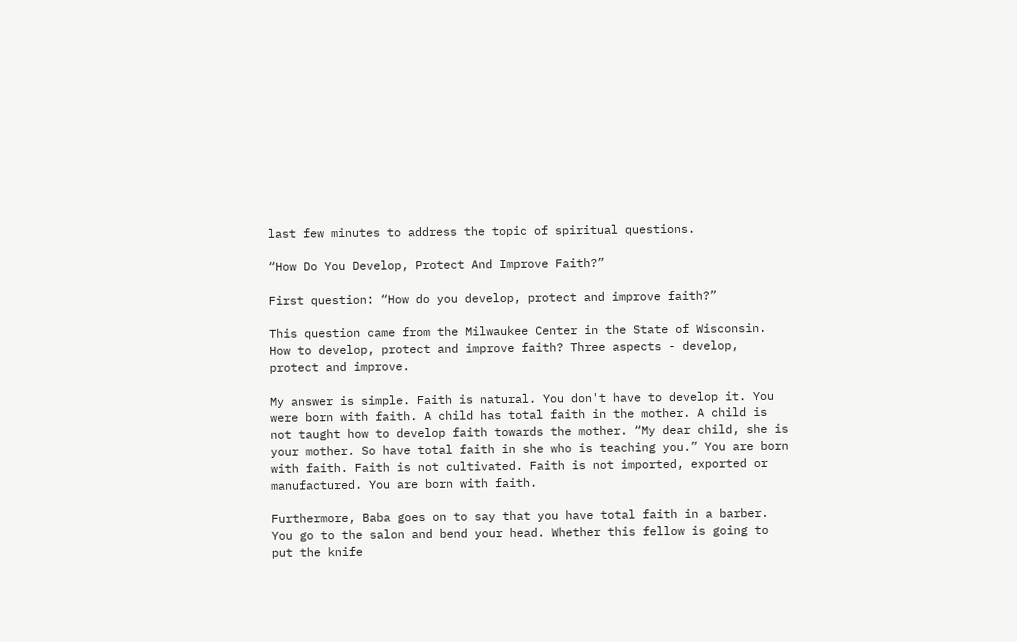last few minutes to address the topic of spiritual questions.

“How Do You Develop, Protect And Improve Faith?”

First question: “How do you develop, protect and improve faith?”

This question came from the Milwaukee Center in the State of Wisconsin. How to develop, protect and improve faith? Three aspects - develop, protect and improve.

My answer is simple. Faith is natural. You don't have to develop it. You were born with faith. A child has total faith in the mother. A child is not taught how to develop faith towards the mother. “My dear child, she is your mother. So have total faith in she who is teaching you.” You are born with faith. Faith is not cultivated. Faith is not imported, exported or manufactured. You are born with faith.

Furthermore, Baba goes on to say that you have total faith in a barber. You go to the salon and bend your head. Whether this fellow is going to put the knife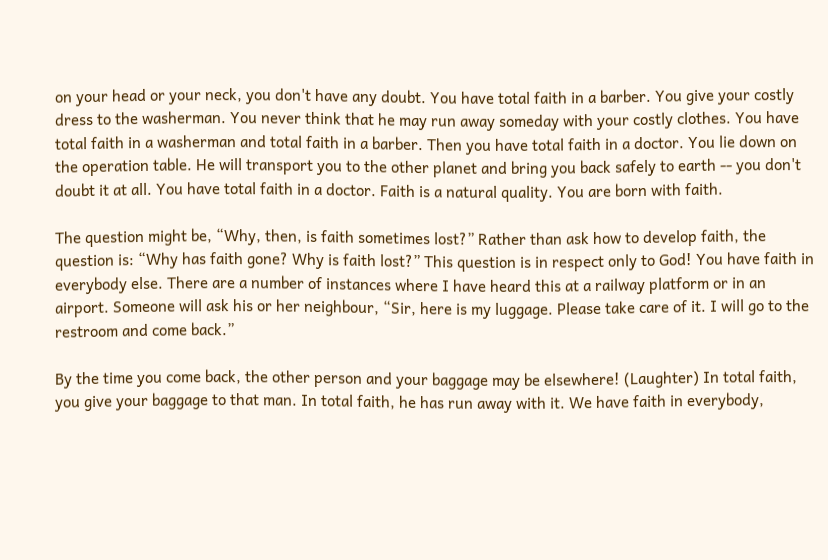on your head or your neck, you don't have any doubt. You have total faith in a barber. You give your costly dress to the washerman. You never think that he may run away someday with your costly clothes. You have total faith in a washerman and total faith in a barber. Then you have total faith in a doctor. You lie down on the operation table. He will transport you to the other planet and bring you back safely to earth -- you don't doubt it at all. You have total faith in a doctor. Faith is a natural quality. You are born with faith.

The question might be, “Why, then, is faith sometimes lost?” Rather than ask how to develop faith, the question is: “Why has faith gone? Why is faith lost?” This question is in respect only to God! You have faith in everybody else. There are a number of instances where I have heard this at a railway platform or in an airport. Someone will ask his or her neighbour, “Sir, here is my luggage. Please take care of it. I will go to the restroom and come back.”

By the time you come back, the other person and your baggage may be elsewhere! (Laughter) In total faith, you give your baggage to that man. In total faith, he has run away with it. We have faith in everybody,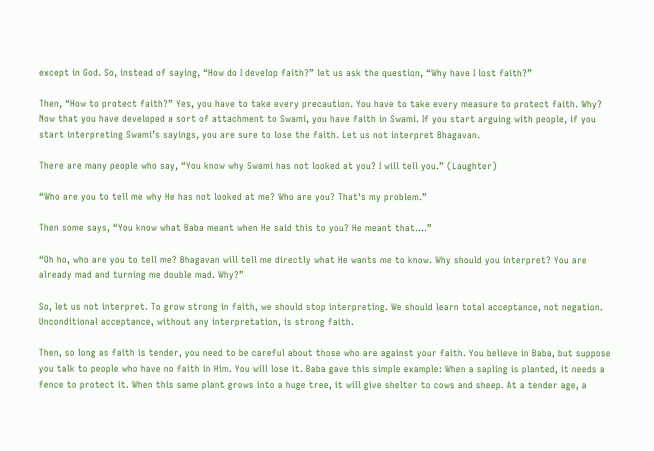except in God. So, instead of saying, “How do I develop faith?” let us ask the question, “Why have I lost faith?”

Then, “How to protect faith?” Yes, you have to take every precaution. You have to take every measure to protect faith. Why? Now that you have developed a sort of attachment to Swami, you have faith in Swami. If you start arguing with people, if you start interpreting Swami’s sayings, you are sure to lose the faith. Let us not interpret Bhagavan.

There are many people who say, “You know why Swami has not looked at you? I will tell you.” (Laughter)

“Who are you to tell me why He has not looked at me? Who are you? That's my problem.”

Then some says, “You know what Baba meant when He said this to you? He meant that….”

“Oh ho, who are you to tell me? Bhagavan will tell me directly what He wants me to know. Why should you interpret? You are already mad and turning me double mad. Why?”

So, let us not interpret. To grow strong in faith, we should stop interpreting. We should learn total acceptance, not negation. Unconditional acceptance, without any interpretation, is strong faith.

Then, so long as faith is tender, you need to be careful about those who are against your faith. You believe in Baba, but suppose you talk to people who have no faith in Him. You will lose it. Baba gave this simple example: When a sapling is planted, it needs a fence to protect it. When this same plant grows into a huge tree, it will give shelter to cows and sheep. At a tender age, a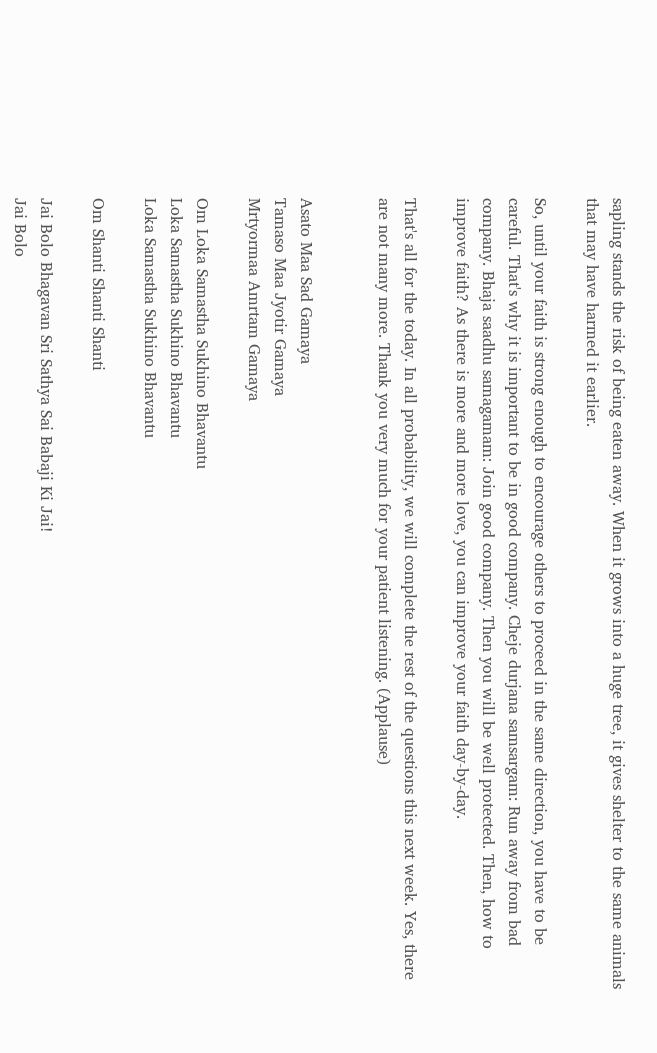sapling stands the risk of being eaten away. When it grows into a huge tree, it gives shelter to the same animals that may have harmed it earlier.

So, until your faith is strong enough to encourage others to proceed in the same direction, you have to be careful. That's why it is important to be in good company. Cheje durjana samsargam: Run away from bad company. Bhaja saadhu samagamam: Join good company. Then you will be well protected. Then, how to improve faith? As there is more and more love, you can improve your faith day-by-day.

That's all for the today. In all probability, we will complete the rest of the questions this next week. Yes, there are not many more. Thank you very much for your patient listening. (Applause)


Asato Maa Sad Gamaya
Tamaso Maa Jyotir Gamaya
Mrtyormaa Amrtam Gamaya

Om Loka Samastha Sukhino Bhavantu
Loka Samastha Sukhino Bhavantu
Loka Samastha Sukhino Bhavantu

Om Shanti Shanti Shanti

Jai Bolo Bhagavan Sri Sathya Sai Babaji Ki Jai!
Jai Bolo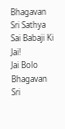Bhagavan Sri Sathya Sai Babaji Ki Jai!
Jai Bolo Bhagavan Sri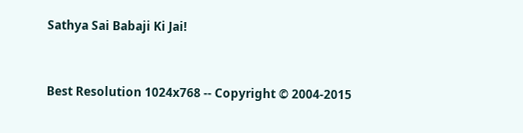Sathya Sai Babaji Ki Jai!


Best Resolution 1024x768 -- Copyright © 2004-2015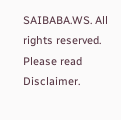SAIBABA.WS. All rights reserved. Please read Disclaimer.